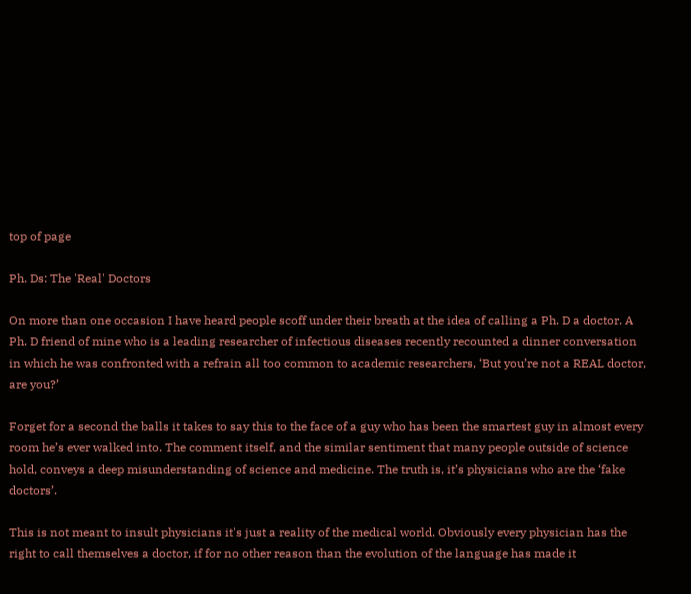top of page

Ph. Ds: The 'Real' Doctors

On more than one occasion I have heard people scoff under their breath at the idea of calling a Ph. D a doctor. A Ph. D friend of mine who is a leading researcher of infectious diseases recently recounted a dinner conversation in which he was confronted with a refrain all too common to academic researchers, ‘But you’re not a REAL doctor, are you?’

Forget for a second the balls it takes to say this to the face of a guy who has been the smartest guy in almost every room he’s ever walked into. The comment itself, and the similar sentiment that many people outside of science hold, conveys a deep misunderstanding of science and medicine. The truth is, it’s physicians who are the ‘fake doctors’.

This is not meant to insult physicians it's just a reality of the medical world. Obviously every physician has the right to call themselves a doctor, if for no other reason than the evolution of the language has made it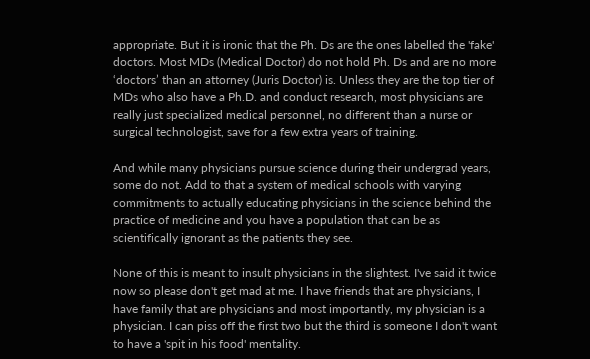appropriate. But it is ironic that the Ph. Ds are the ones labelled the 'fake' doctors. Most MDs (Medical Doctor) do not hold Ph. Ds and are no more ‘doctors’ than an attorney (Juris Doctor) is. Unless they are the top tier of MDs who also have a Ph.D. and conduct research, most physicians are really just specialized medical personnel, no different than a nurse or surgical technologist, save for a few extra years of training.

And while many physicians pursue science during their undergrad years, some do not. Add to that a system of medical schools with varying commitments to actually educating physicians in the science behind the practice of medicine and you have a population that can be as scientifically ignorant as the patients they see.

None of this is meant to insult physicians in the slightest. I've said it twice now so please don't get mad at me. I have friends that are physicians, I have family that are physicians and most importantly, my physician is a physician. I can piss off the first two but the third is someone I don't want to have a 'spit in his food' mentality.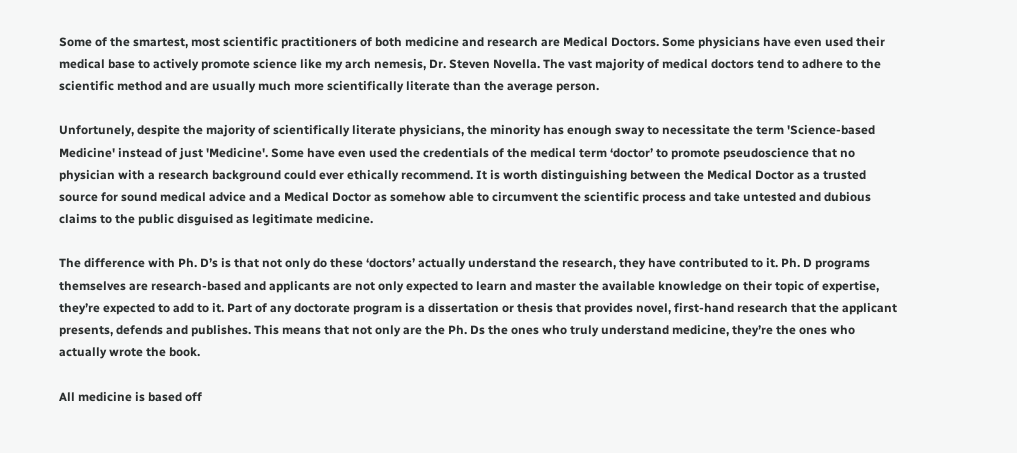Some of the smartest, most scientific practitioners of both medicine and research are Medical Doctors. Some physicians have even used their medical base to actively promote science like my arch nemesis, Dr. Steven Novella. The vast majority of medical doctors tend to adhere to the scientific method and are usually much more scientifically literate than the average person.

Unfortunely, despite the majority of scientifically literate physicians, the minority has enough sway to necessitate the term 'Science-based Medicine' instead of just 'Medicine'. Some have even used the credentials of the medical term ‘doctor’ to promote pseudoscience that no physician with a research background could ever ethically recommend. It is worth distinguishing between the Medical Doctor as a trusted source for sound medical advice and a Medical Doctor as somehow able to circumvent the scientific process and take untested and dubious claims to the public disguised as legitimate medicine.

The difference with Ph. D’s is that not only do these ‘doctors’ actually understand the research, they have contributed to it. Ph. D programs themselves are research-based and applicants are not only expected to learn and master the available knowledge on their topic of expertise, they’re expected to add to it. Part of any doctorate program is a dissertation or thesis that provides novel, first-hand research that the applicant presents, defends and publishes. This means that not only are the Ph. Ds the ones who truly understand medicine, they’re the ones who actually wrote the book.

All medicine is based off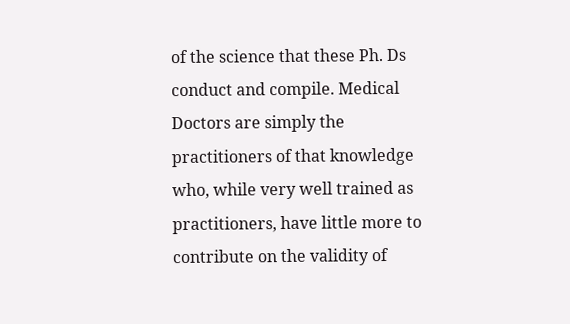of the science that these Ph. Ds conduct and compile. Medical Doctors are simply the practitioners of that knowledge who, while very well trained as practitioners, have little more to contribute on the validity of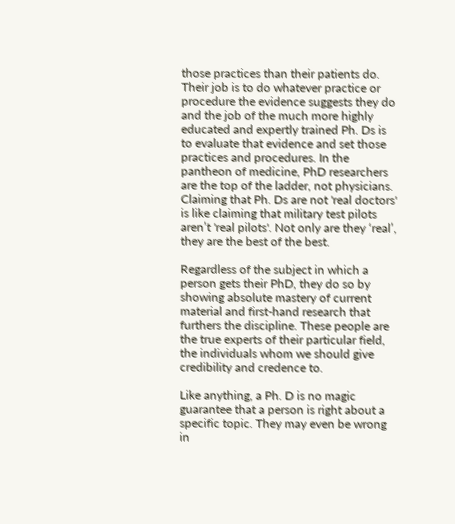those practices than their patients do. Their job is to do whatever practice or procedure the evidence suggests they do and the job of the much more highly educated and expertly trained Ph. Ds is to evaluate that evidence and set those practices and procedures. In the pantheon of medicine, PhD researchers are the top of the ladder, not physicians. Claiming that Ph. Ds are not 'real doctors' is like claiming that military test pilots aren’t 'real pilots'. Not only are they ‘real’, they are the best of the best.

Regardless of the subject in which a person gets their PhD, they do so by showing absolute mastery of current material and first-hand research that furthers the discipline. These people are the true experts of their particular field, the individuals whom we should give credibility and credence to.

Like anything, a Ph. D is no magic guarantee that a person is right about a specific topic. They may even be wrong in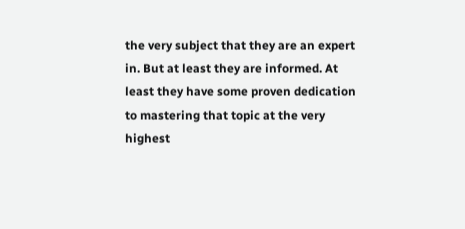the very subject that they are an expert in. But at least they are informed. At least they have some proven dedication to mastering that topic at the very highest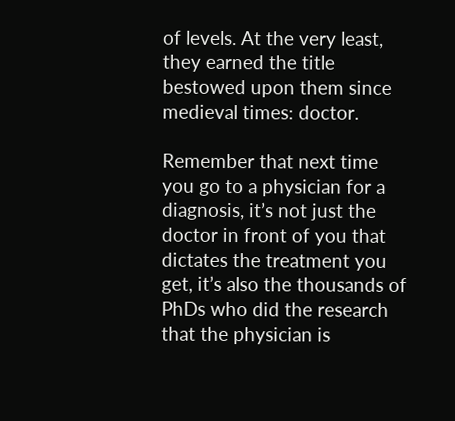of levels. At the very least, they earned the title bestowed upon them since medieval times: doctor.

Remember that next time you go to a physician for a diagnosis, it’s not just the doctor in front of you that dictates the treatment you get, it’s also the thousands of PhDs who did the research that the physician is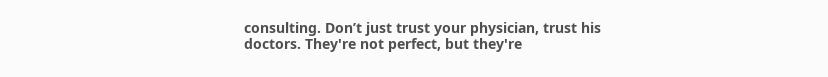consulting. Don’t just trust your physician, trust his doctors. They're not perfect, but they're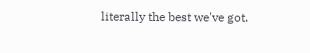literally the best we've got.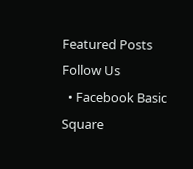Featured Posts
Follow Us
  • Facebook Basic Square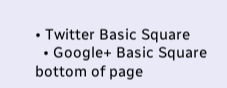• Twitter Basic Square
  • Google+ Basic Square
bottom of page